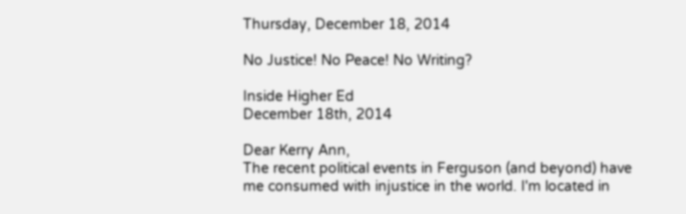Thursday, December 18, 2014

No Justice! No Peace! No Writing?

Inside Higher Ed
December 18th, 2014

Dear Kerry Ann,
The recent political events in Ferguson (and beyond) have me consumed with injustice in the world. I'm located in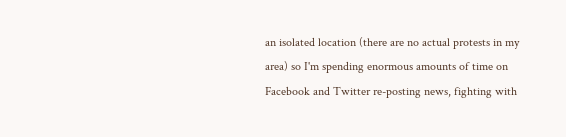an isolated location (there are no actual protests in my area) so I'm spending enormous amounts of time on Facebook and Twitter re-posting news, fighting with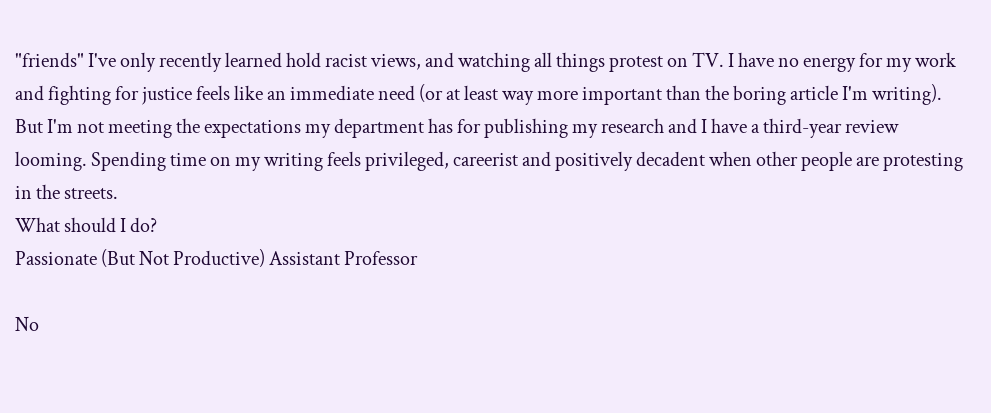"friends" I've only recently learned hold racist views, and watching all things protest on TV. I have no energy for my work and fighting for justice feels like an immediate need (or at least way more important than the boring article I'm writing). But I'm not meeting the expectations my department has for publishing my research and I have a third-year review looming. Spending time on my writing feels privileged, careerist and positively decadent when other people are protesting in the streets.
What should I do?
Passionate (But Not Productive) Assistant Professor

No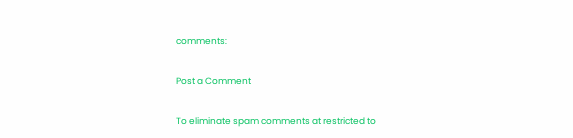comments:

Post a Comment

To eliminate spam comments at restricted to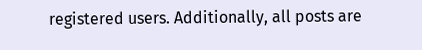registered users. Additionally, all posts are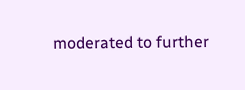moderated to further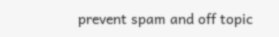prevent spam and off topic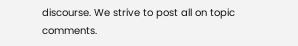discourse. We strive to post all on topic comments.